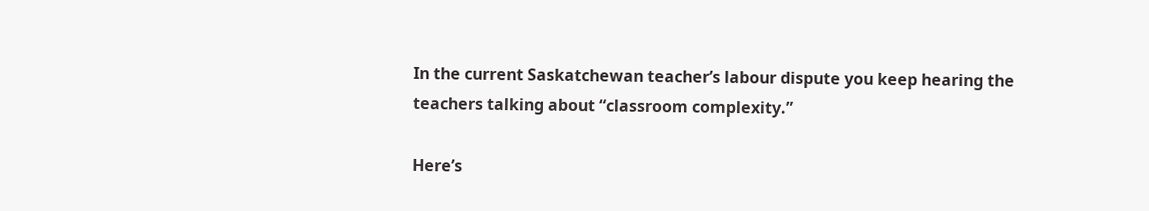In the current Saskatchewan teacher’s labour dispute you keep hearing the teachers talking about “classroom complexity.”

Here’s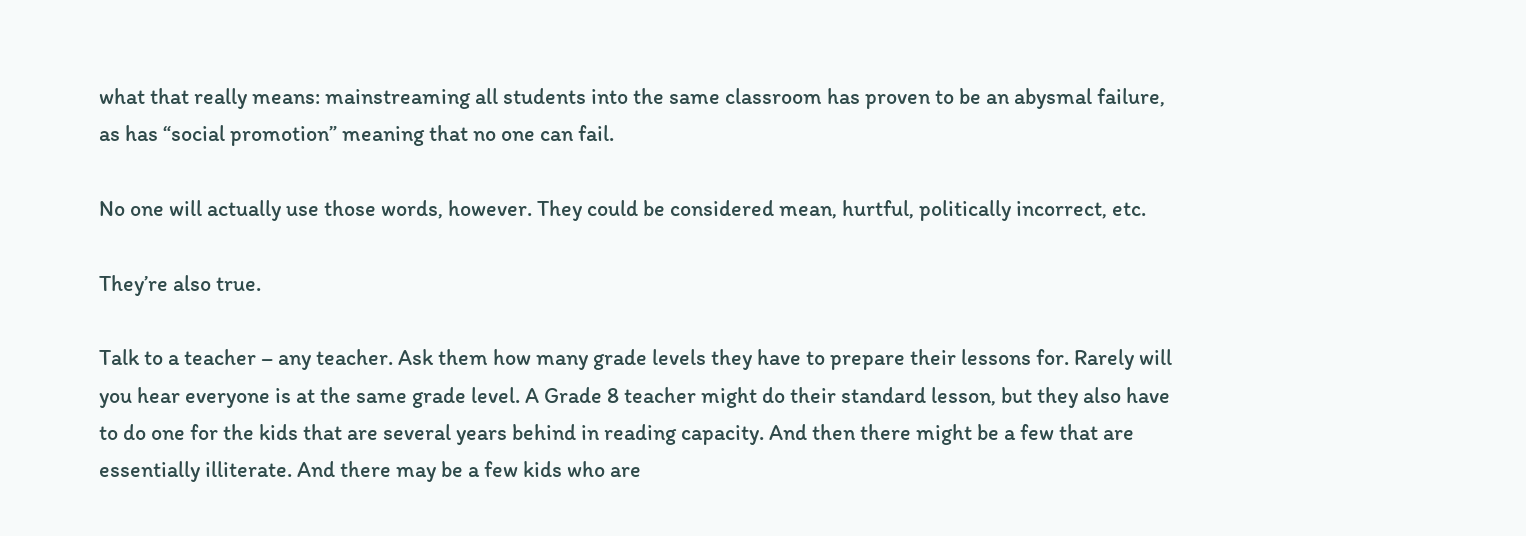what that really means: mainstreaming all students into the same classroom has proven to be an abysmal failure, as has “social promotion” meaning that no one can fail.

No one will actually use those words, however. They could be considered mean, hurtful, politically incorrect, etc.

They’re also true.

Talk to a teacher – any teacher. Ask them how many grade levels they have to prepare their lessons for. Rarely will you hear everyone is at the same grade level. A Grade 8 teacher might do their standard lesson, but they also have to do one for the kids that are several years behind in reading capacity. And then there might be a few that are essentially illiterate. And there may be a few kids who are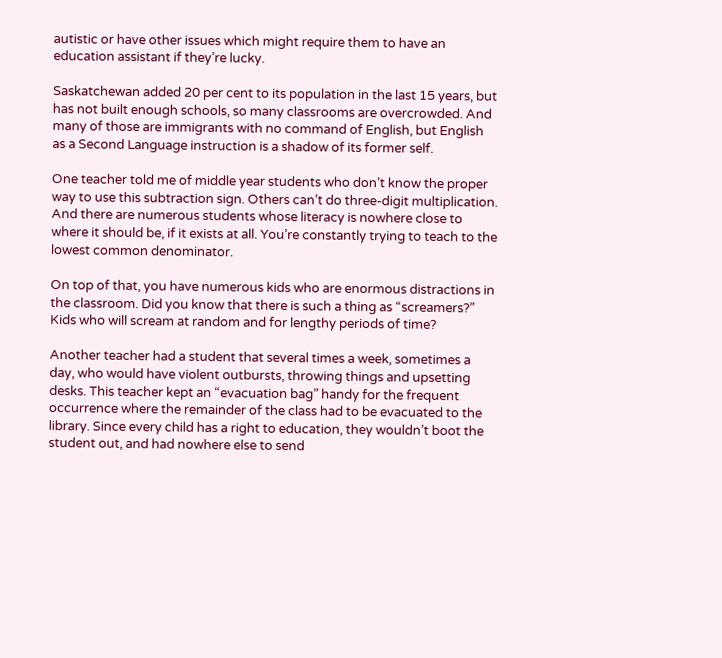autistic or have other issues which might require them to have an education assistant if they’re lucky.

Saskatchewan added 20 per cent to its population in the last 15 years, but has not built enough schools, so many classrooms are overcrowded. And many of those are immigrants with no command of English, but English as a Second Language instruction is a shadow of its former self.

One teacher told me of middle year students who don’t know the proper way to use this subtraction sign. Others can’t do three-digit multiplication. And there are numerous students whose literacy is nowhere close to where it should be, if it exists at all. You’re constantly trying to teach to the lowest common denominator.

On top of that, you have numerous kids who are enormous distractions in the classroom. Did you know that there is such a thing as “screamers?” Kids who will scream at random and for lengthy periods of time?

Another teacher had a student that several times a week, sometimes a day, who would have violent outbursts, throwing things and upsetting desks. This teacher kept an “evacuation bag” handy for the frequent occurrence where the remainder of the class had to be evacuated to the library. Since every child has a right to education, they wouldn’t boot the student out, and had nowhere else to send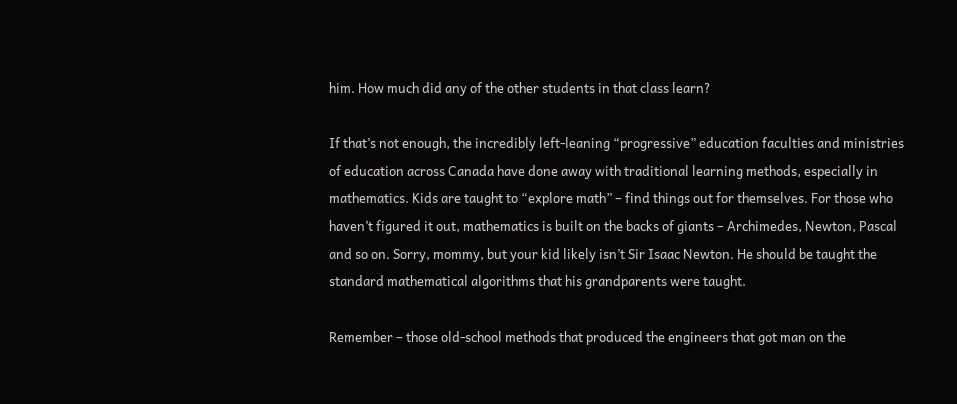him. How much did any of the other students in that class learn?

If that’s not enough, the incredibly left-leaning “progressive” education faculties and ministries of education across Canada have done away with traditional learning methods, especially in mathematics. Kids are taught to “explore math” – find things out for themselves. For those who haven’t figured it out, mathematics is built on the backs of giants – Archimedes, Newton, Pascal and so on. Sorry, mommy, but your kid likely isn’t Sir Isaac Newton. He should be taught the standard mathematical algorithms that his grandparents were taught.

Remember – those old-school methods that produced the engineers that got man on the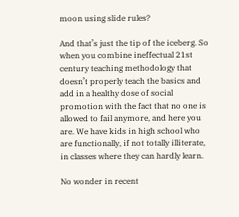moon using slide rules?

And that’s just the tip of the iceberg. So when you combine ineffectual 21st century teaching methodology that doesn’t properly teach the basics and add in a healthy dose of social promotion with the fact that no one is allowed to fail anymore, and here you are. We have kids in high school who are functionally, if not totally illiterate, in classes where they can hardly learn.

No wonder in recent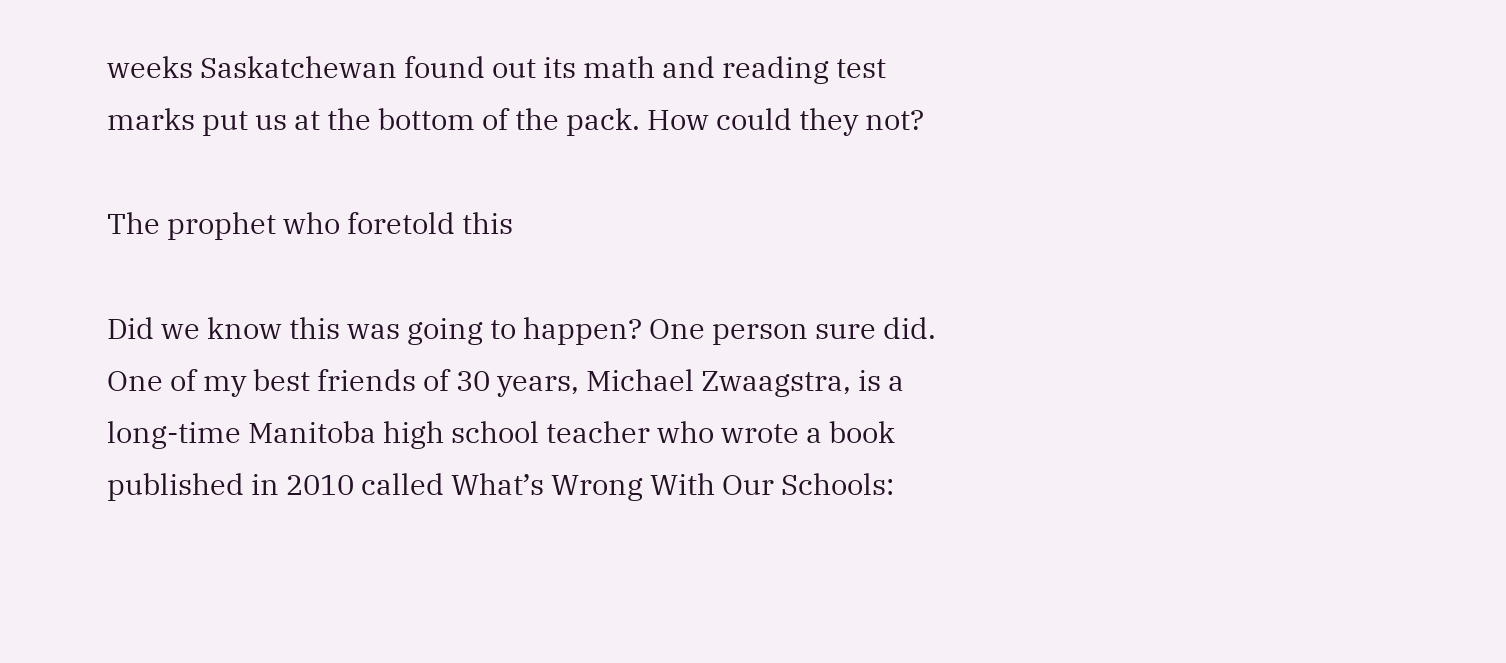weeks Saskatchewan found out its math and reading test marks put us at the bottom of the pack. How could they not?

The prophet who foretold this

Did we know this was going to happen? One person sure did. One of my best friends of 30 years, Michael Zwaagstra, is a long-time Manitoba high school teacher who wrote a book published in 2010 called What’s Wrong With Our Schools: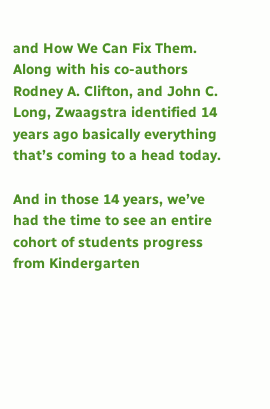and How We Can Fix Them. Along with his co-authors Rodney A. Clifton, and John C. Long, Zwaagstra identified 14 years ago basically everything that’s coming to a head today.

And in those 14 years, we’ve had the time to see an entire cohort of students progress from Kindergarten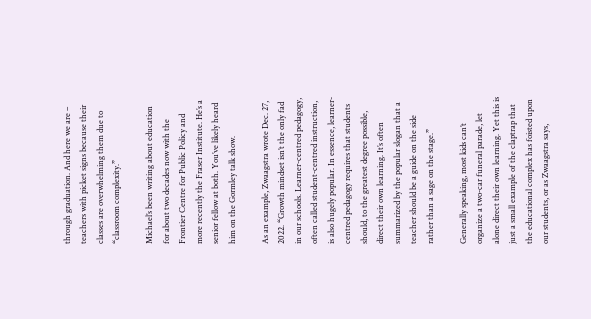through graduation. And here we are – teachers with picket signs because their classes are overwhelming them due to “classroom complexity.”

Michael’s been writing about education for about two decades now with the Frontier Centre for Public Policy and more recently the Fraser Institute. He’s a senior fellow at both. You’ve likely heard him on the Gormley talk show.

As an example, Zwaagstra wrote Dec. 27, 2022. “Growth mindset isn’t the only fad in our schools. Learner-centred pedagogy, often called student-centred instruction, is also hugely popular. In essence, learner-centred pedagogy requires that students should, to the greatest degree possible, direct their own learning. It’s often summarized by the popular slogan that a teacher should be a guide on the side rather than a sage on the stage.”

Generally speaking, most kids can’t organize a two-car funeral parade, let alone direct their own learning. Yet this is just a small example of the claptrap that the educational complex has foisted upon our students, or as Zwaagstra says,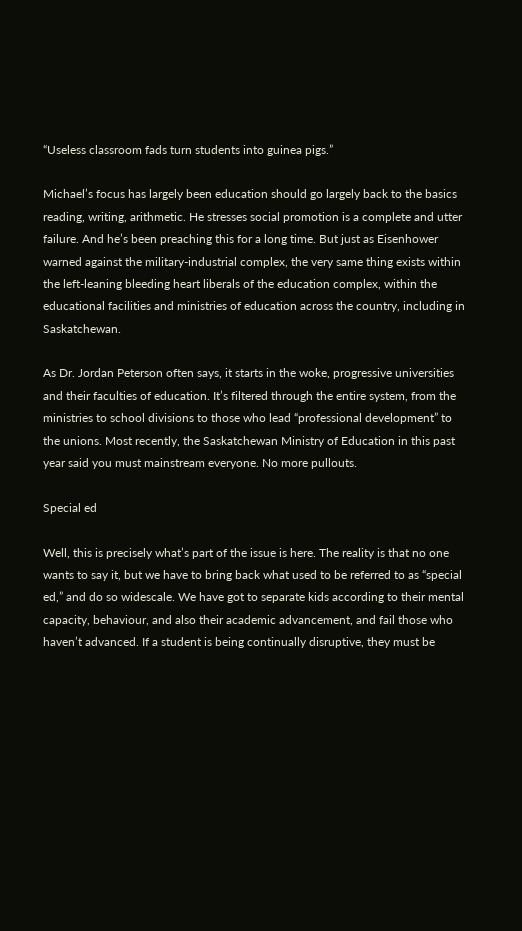“Useless classroom fads turn students into guinea pigs.”

Michael’s focus has largely been education should go largely back to the basics reading, writing, arithmetic. He stresses social promotion is a complete and utter failure. And he’s been preaching this for a long time. But just as Eisenhower warned against the military-industrial complex, the very same thing exists within the left-leaning bleeding heart liberals of the education complex, within the educational facilities and ministries of education across the country, including in Saskatchewan.

As Dr. Jordan Peterson often says, it starts in the woke, progressive universities and their faculties of education. It’s filtered through the entire system, from the ministries to school divisions to those who lead “professional development” to the unions. Most recently, the Saskatchewan Ministry of Education in this past year said you must mainstream everyone. No more pullouts.

Special ed

Well, this is precisely what’s part of the issue is here. The reality is that no one wants to say it, but we have to bring back what used to be referred to as “special ed,” and do so widescale. We have got to separate kids according to their mental capacity, behaviour, and also their academic advancement, and fail those who haven’t advanced. If a student is being continually disruptive, they must be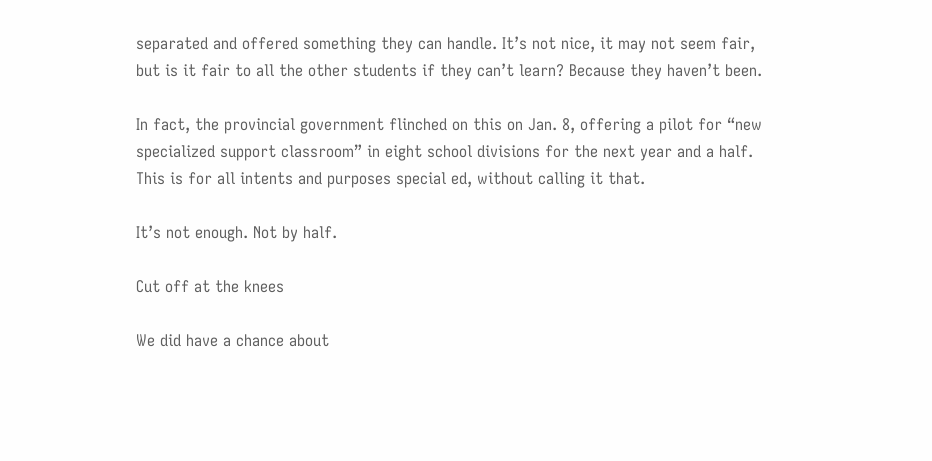separated and offered something they can handle. It’s not nice, it may not seem fair, but is it fair to all the other students if they can’t learn? Because they haven’t been.

In fact, the provincial government flinched on this on Jan. 8, offering a pilot for “new specialized support classroom” in eight school divisions for the next year and a half. This is for all intents and purposes special ed, without calling it that.

It’s not enough. Not by half.

Cut off at the knees

We did have a chance about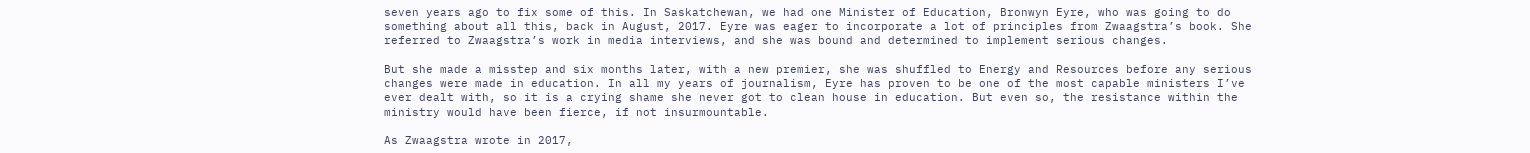seven years ago to fix some of this. In Saskatchewan, we had one Minister of Education, Bronwyn Eyre, who was going to do something about all this, back in August, 2017. Eyre was eager to incorporate a lot of principles from Zwaagstra’s book. She referred to Zwaagstra’s work in media interviews, and she was bound and determined to implement serious changes.

But she made a misstep and six months later, with a new premier, she was shuffled to Energy and Resources before any serious changes were made in education. In all my years of journalism, Eyre has proven to be one of the most capable ministers I’ve ever dealt with, so it is a crying shame she never got to clean house in education. But even so, the resistance within the ministry would have been fierce, if not insurmountable.

As Zwaagstra wrote in 2017,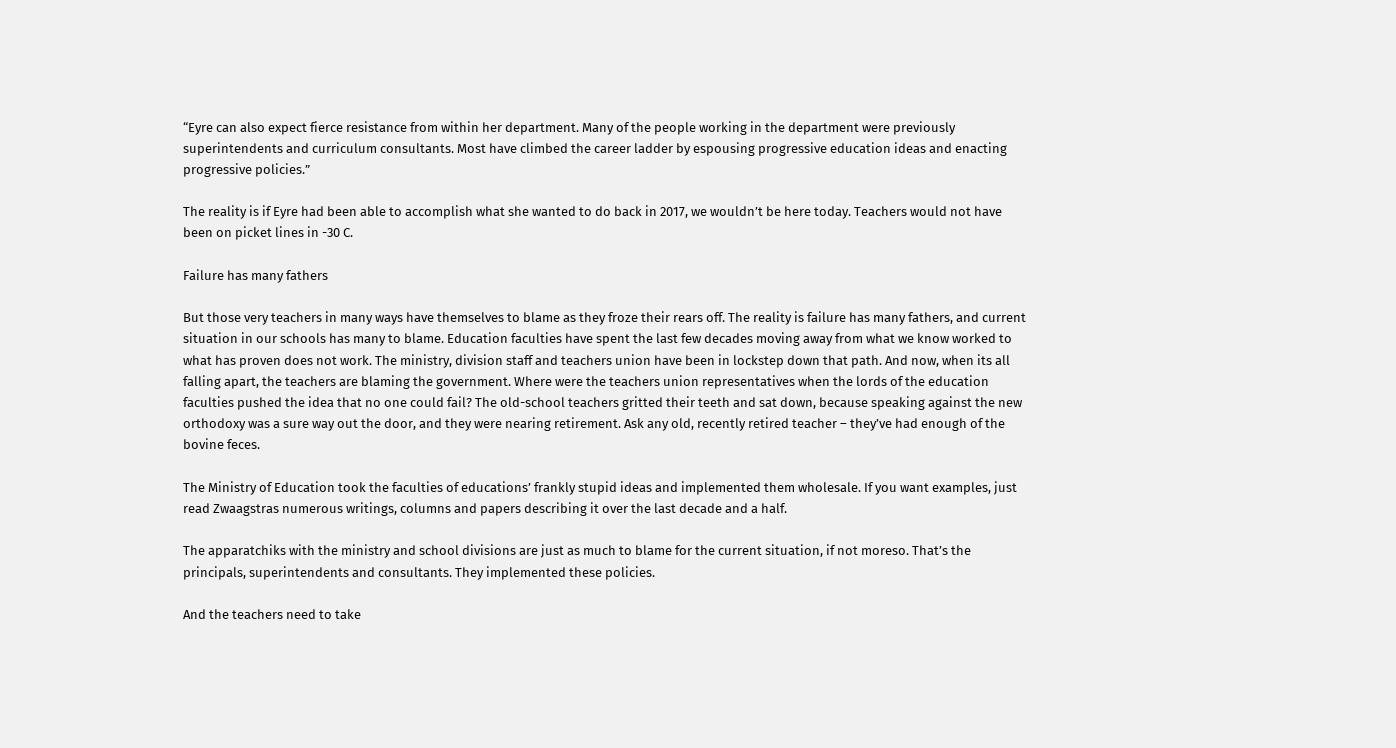“Eyre can also expect fierce resistance from within her department. Many of the people working in the department were previously superintendents and curriculum consultants. Most have climbed the career ladder by espousing progressive education ideas and enacting progressive policies.”

The reality is if Eyre had been able to accomplish what she wanted to do back in 2017, we wouldn’t be here today. Teachers would not have been on picket lines in -30 C.

Failure has many fathers

But those very teachers in many ways have themselves to blame as they froze their rears off. The reality is failure has many fathers, and current situation in our schools has many to blame. Education faculties have spent the last few decades moving away from what we know worked to what has proven does not work. The ministry, division staff and teachers union have been in lockstep down that path. And now, when its all falling apart, the teachers are blaming the government. Where were the teachers union representatives when the lords of the education faculties pushed the idea that no one could fail? The old-school teachers gritted their teeth and sat down, because speaking against the new orthodoxy was a sure way out the door, and they were nearing retirement. Ask any old, recently retired teacher – they’ve had enough of the bovine feces.

The Ministry of Education took the faculties of educations’ frankly stupid ideas and implemented them wholesale. If you want examples, just read Zwaagstras numerous writings, columns and papers describing it over the last decade and a half.

The apparatchiks with the ministry and school divisions are just as much to blame for the current situation, if not moreso. That’s the principals, superintendents and consultants. They implemented these policies.

And the teachers need to take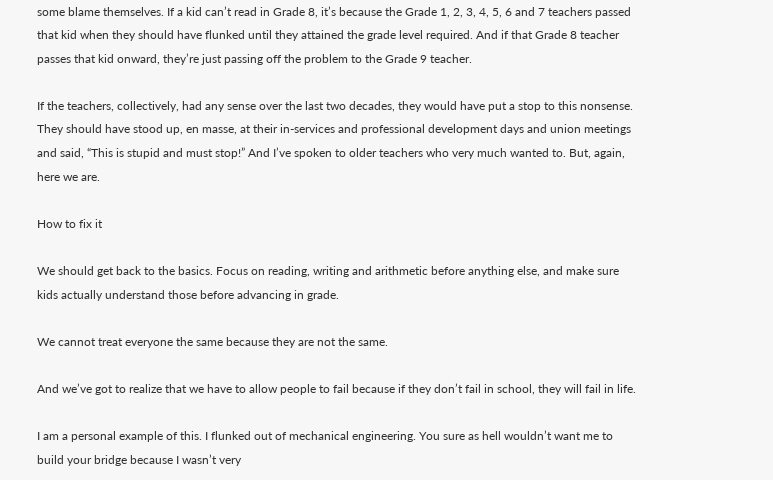some blame themselves. If a kid can’t read in Grade 8, it’s because the Grade 1, 2, 3, 4, 5, 6 and 7 teachers passed that kid when they should have flunked until they attained the grade level required. And if that Grade 8 teacher passes that kid onward, they’re just passing off the problem to the Grade 9 teacher.

If the teachers, collectively, had any sense over the last two decades, they would have put a stop to this nonsense. They should have stood up, en masse, at their in-services and professional development days and union meetings and said, “This is stupid and must stop!” And I’ve spoken to older teachers who very much wanted to. But, again, here we are.

How to fix it

We should get back to the basics. Focus on reading, writing and arithmetic before anything else, and make sure kids actually understand those before advancing in grade.

We cannot treat everyone the same because they are not the same.

And we’ve got to realize that we have to allow people to fail because if they don’t fail in school, they will fail in life.

I am a personal example of this. I flunked out of mechanical engineering. You sure as hell wouldn’t want me to build your bridge because I wasn’t very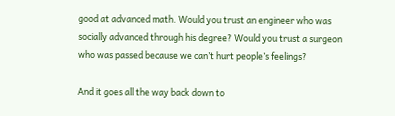good at advanced math. Would you trust an engineer who was socially advanced through his degree? Would you trust a surgeon who was passed because we can’t hurt people’s feelings?

And it goes all the way back down to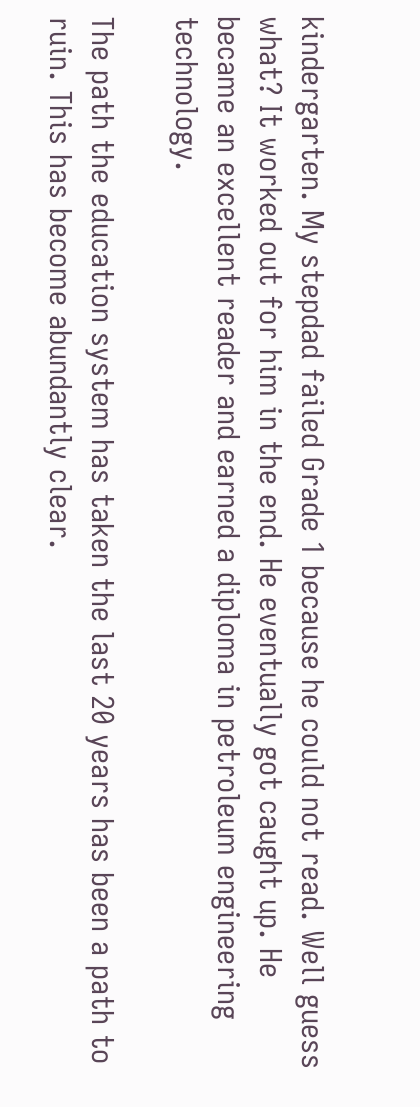kindergarten. My stepdad failed Grade 1 because he could not read. Well guess what? It worked out for him in the end. He eventually got caught up. He became an excellent reader and earned a diploma in petroleum engineering technology.

The path the education system has taken the last 20 years has been a path to ruin. This has become abundantly clear.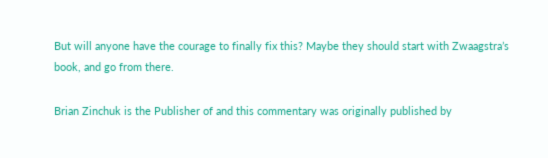But will anyone have the courage to finally fix this? Maybe they should start with Zwaagstra’s book, and go from there.

Brian Zinchuk is the Publisher of and this commentary was originally published by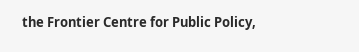the Frontier Centre for Public Policy,